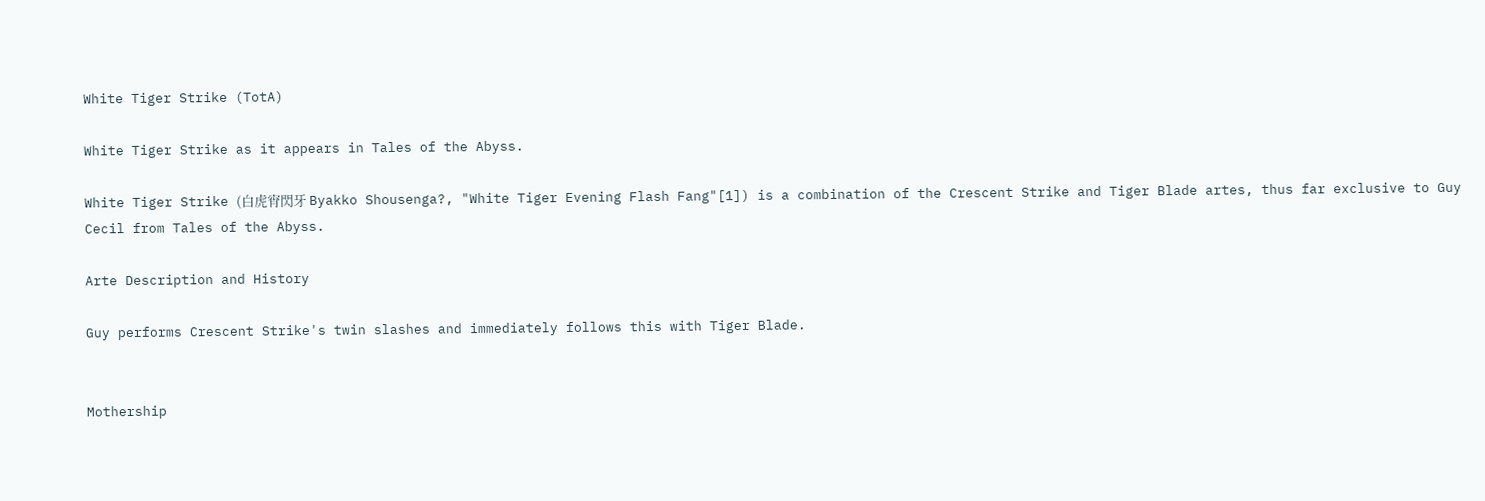White Tiger Strike (TotA)

White Tiger Strike as it appears in Tales of the Abyss.

White Tiger Strike (白虎宵閃牙 Byakko Shousenga?, "White Tiger Evening Flash Fang"[1]) is a combination of the Crescent Strike and Tiger Blade artes, thus far exclusive to Guy Cecil from Tales of the Abyss.

Arte Description and History

Guy performs Crescent Strike's twin slashes and immediately follows this with Tiger Blade.


Mothership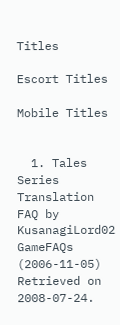Titles

Escort Titles

Mobile Titles


  1. Tales Series Translation FAQ by KusanagiLord02 GameFAQs (2006-11-05) Retrieved on 2008-07-24.